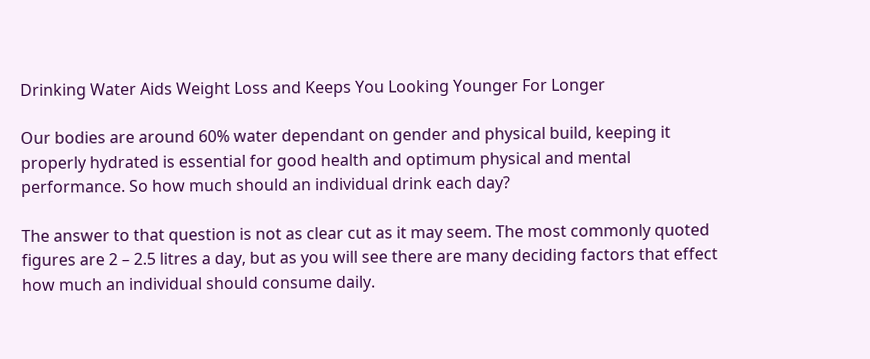Drinking Water Aids Weight Loss and Keeps You Looking Younger For Longer

Our bodies are around 60% water dependant on gender and physical build, keeping it properly hydrated is essential for good health and optimum physical and mental performance. So how much should an individual drink each day?

The answer to that question is not as clear cut as it may seem. The most commonly quoted figures are 2 – 2.5 litres a day, but as you will see there are many deciding factors that effect how much an individual should consume daily.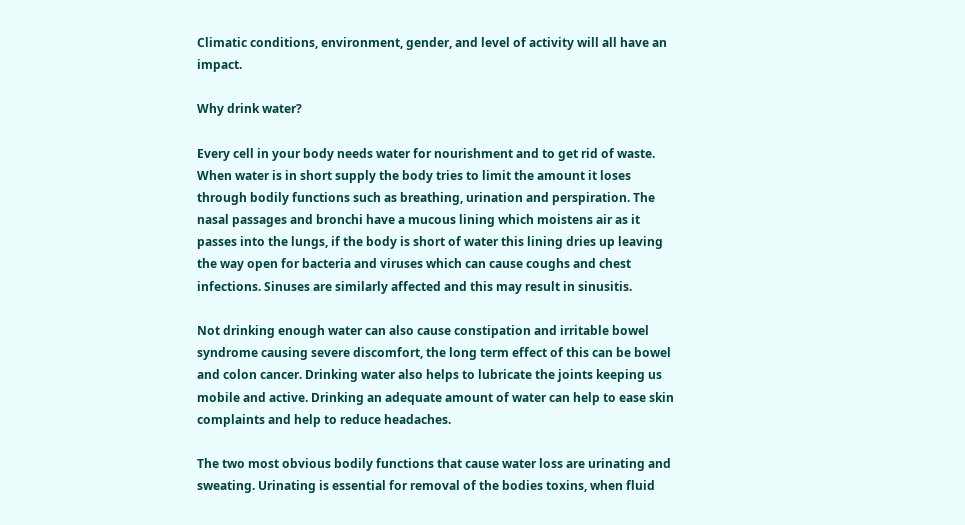Climatic conditions, environment, gender, and level of activity will all have an impact.

Why drink water?

Every cell in your body needs water for nourishment and to get rid of waste. When water is in short supply the body tries to limit the amount it loses through bodily functions such as breathing, urination and perspiration. The nasal passages and bronchi have a mucous lining which moistens air as it passes into the lungs, if the body is short of water this lining dries up leaving the way open for bacteria and viruses which can cause coughs and chest infections. Sinuses are similarly affected and this may result in sinusitis.

Not drinking enough water can also cause constipation and irritable bowel syndrome causing severe discomfort, the long term effect of this can be bowel and colon cancer. Drinking water also helps to lubricate the joints keeping us mobile and active. Drinking an adequate amount of water can help to ease skin complaints and help to reduce headaches.

The two most obvious bodily functions that cause water loss are urinating and sweating. Urinating is essential for removal of the bodies toxins, when fluid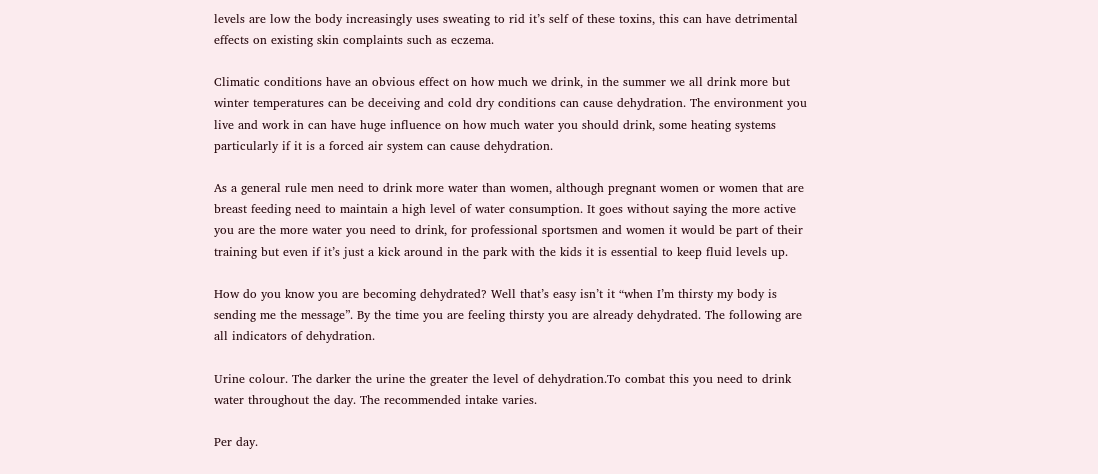levels are low the body increasingly uses sweating to rid it’s self of these toxins, this can have detrimental effects on existing skin complaints such as eczema.

Climatic conditions have an obvious effect on how much we drink, in the summer we all drink more but winter temperatures can be deceiving and cold dry conditions can cause dehydration. The environment you live and work in can have huge influence on how much water you should drink, some heating systems particularly if it is a forced air system can cause dehydration.

As a general rule men need to drink more water than women, although pregnant women or women that are breast feeding need to maintain a high level of water consumption. It goes without saying the more active you are the more water you need to drink, for professional sportsmen and women it would be part of their training but even if it’s just a kick around in the park with the kids it is essential to keep fluid levels up.

How do you know you are becoming dehydrated? Well that’s easy isn’t it “when I’m thirsty my body is sending me the message”. By the time you are feeling thirsty you are already dehydrated. The following are all indicators of dehydration.

Urine colour. The darker the urine the greater the level of dehydration.To combat this you need to drink water throughout the day. The recommended intake varies.

Per day.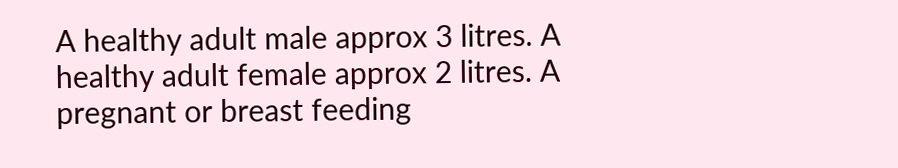A healthy adult male approx 3 litres. A healthy adult female approx 2 litres. A pregnant or breast feeding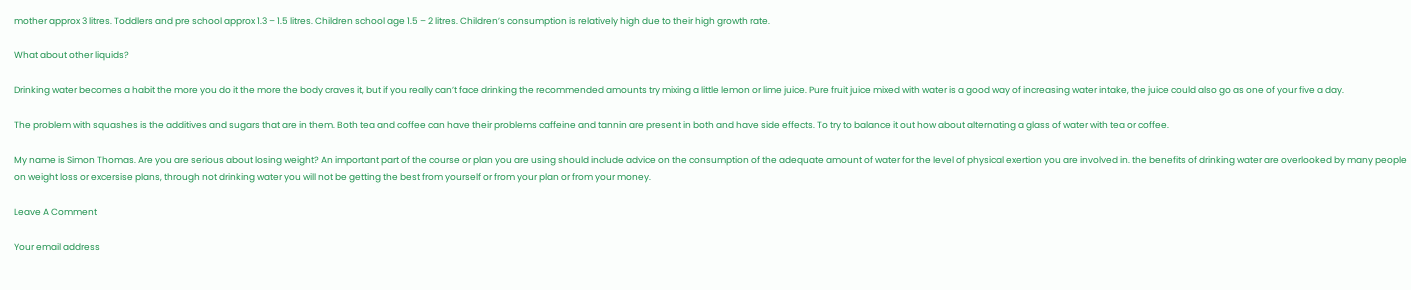mother approx 3 litres. Toddlers and pre school approx 1.3 – 1.5 litres. Children school age 1.5 – 2 litres. Children’s consumption is relatively high due to their high growth rate.

What about other liquids?

Drinking water becomes a habit the more you do it the more the body craves it, but if you really can’t face drinking the recommended amounts try mixing a little lemon or lime juice. Pure fruit juice mixed with water is a good way of increasing water intake, the juice could also go as one of your five a day.

The problem with squashes is the additives and sugars that are in them. Both tea and coffee can have their problems caffeine and tannin are present in both and have side effects. To try to balance it out how about alternating a glass of water with tea or coffee.

My name is Simon Thomas. Are you are serious about losing weight? An important part of the course or plan you are using should include advice on the consumption of the adequate amount of water for the level of physical exertion you are involved in. the benefits of drinking water are overlooked by many people on weight loss or excersise plans, through not drinking water you will not be getting the best from yourself or from your plan or from your money.

Leave A Comment

Your email address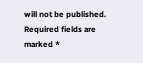will not be published. Required fields are marked *